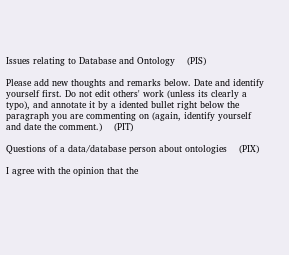Issues relating to Database and Ontology    (PIS)

Please add new thoughts and remarks below. Date and identify yourself first. Do not edit others' work (unless its clearly a typo), and annotate it by a idented bullet right below the paragraph you are commenting on (again, identify yourself and date the comment.)    (PIT)

Questions of a data/database person about ontologies    (PIX)

I agree with the opinion that the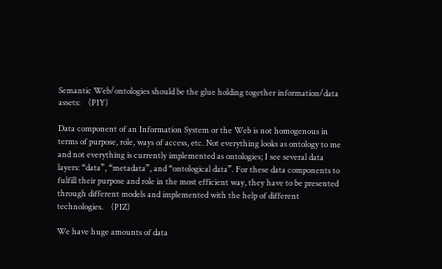Semantic Web/ontologies should be the glue holding together information/data assets:    (PIY)

Data component of an Information System or the Web is not homogenous in terms of purpose, role, ways of access, etc. Not everything looks as ontology to me and not everything is currently implemented as ontologies; I see several data layers: “data”, “metadata”, and “ontological data”. For these data components to fulfill their purpose and role in the most efficient way, they have to be presented through different models and implemented with the help of different technologies.    (PIZ)

We have huge amounts of data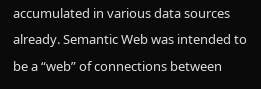accumulated in various data sources already. Semantic Web was intended to be a “web” of connections between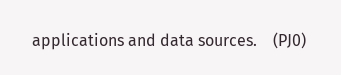applications and data sources.    (PJ0)